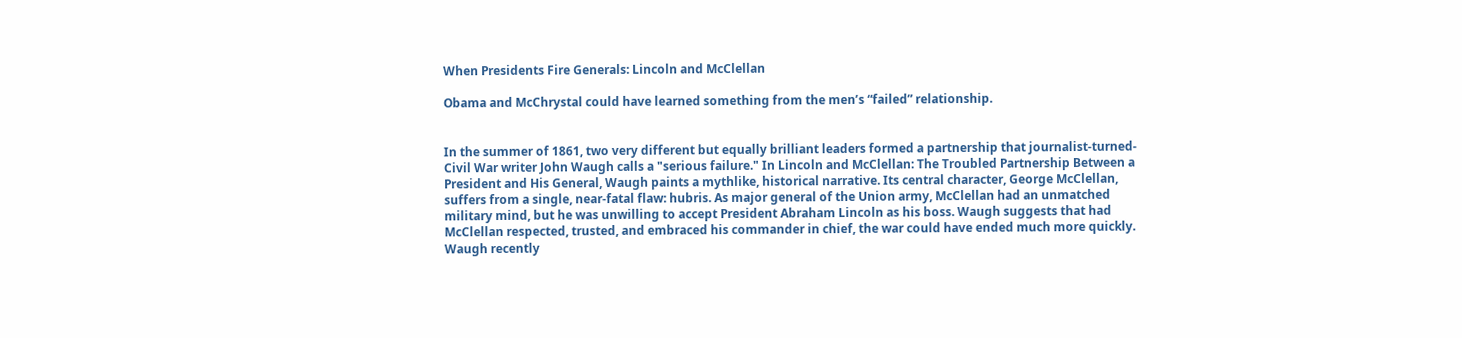When Presidents Fire Generals: Lincoln and McClellan

Obama and McChrystal could have learned something from the men’s “failed” relationship.


In the summer of 1861, two very different but equally brilliant leaders formed a partnership that journalist-turned-Civil War writer John Waugh calls a "serious failure." In Lincoln and McClellan: The Troubled Partnership Between a President and His General, Waugh paints a mythlike, historical narrative. Its central character, George McClellan, suffers from a single, near-fatal flaw: hubris. As major general of the Union army, McClellan had an unmatched military mind, but he was unwilling to accept President Abraham Lincoln as his boss. Waugh suggests that had McClellan respected, trusted, and embraced his commander in chief, the war could have ended much more quickly. Waugh recently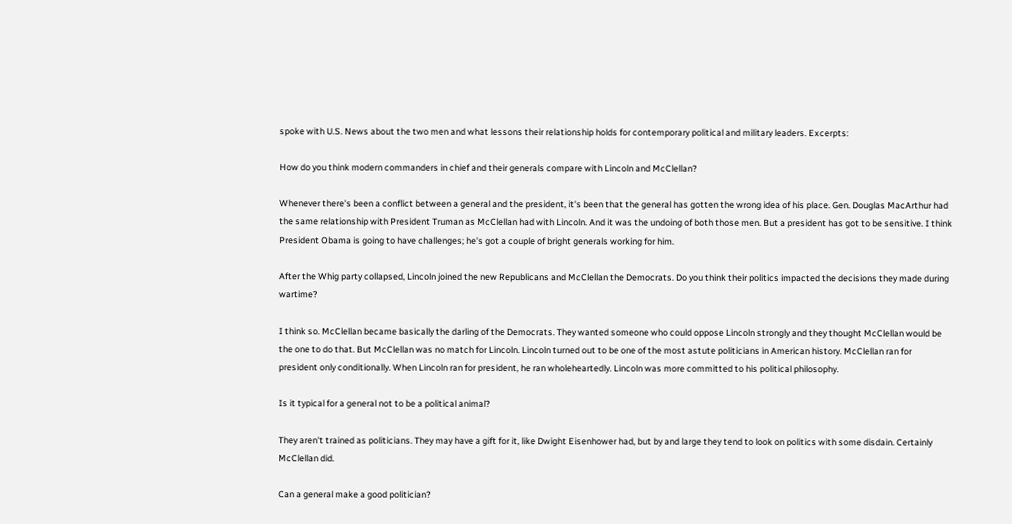spoke with U.S. News about the two men and what lessons their relationship holds for contemporary political and military leaders. Excerpts:

How do you think modern commanders in chief and their generals compare with Lincoln and McClellan?

Whenever there's been a conflict between a general and the president, it's been that the general has gotten the wrong idea of his place. Gen. Douglas MacArthur had the same relationship with President Truman as McClellan had with Lincoln. And it was the undoing of both those men. But a president has got to be sensitive. I think President Obama is going to have challenges; he's got a couple of bright generals working for him.

After the Whig party collapsed, Lincoln joined the new Republicans and McClellan the Democrats. Do you think their politics impacted the decisions they made during wartime?

I think so. McClellan became basically the darling of the Democrats. They wanted someone who could oppose Lincoln strongly and they thought McClellan would be the one to do that. But McClellan was no match for Lincoln. Lincoln turned out to be one of the most astute politicians in American history. McClellan ran for president only conditionally. When Lincoln ran for president, he ran wholeheartedly. Lincoln was more committed to his political philosophy.

Is it typical for a general not to be a political animal?

They aren't trained as politicians. They may have a gift for it, like Dwight Eisenhower had, but by and large they tend to look on politics with some disdain. Certainly McClellan did.

Can a general make a good politician?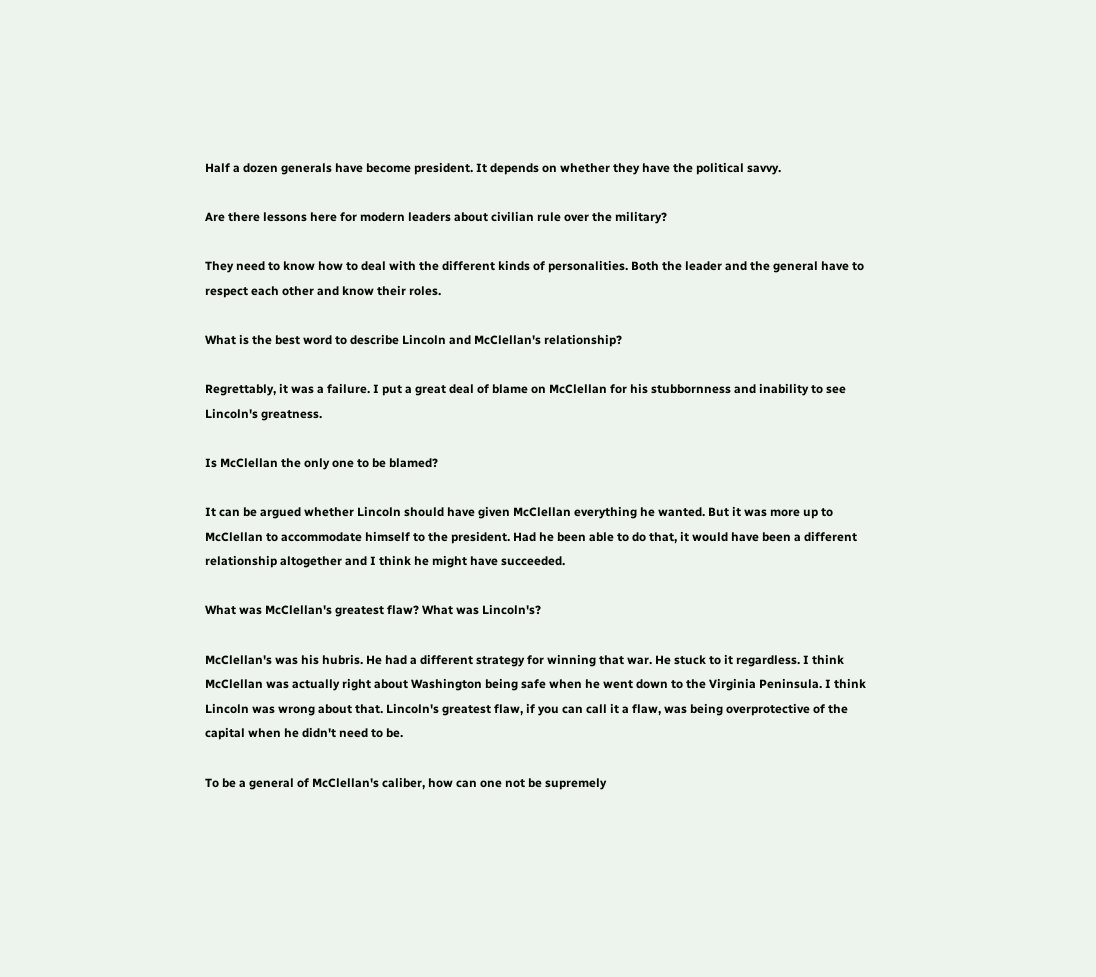Half a dozen generals have become president. It depends on whether they have the political savvy.

Are there lessons here for modern leaders about civilian rule over the military?

They need to know how to deal with the different kinds of personalities. Both the leader and the general have to respect each other and know their roles.

What is the best word to describe Lincoln and McClellan's relationship?

Regrettably, it was a failure. I put a great deal of blame on McClellan for his stubbornness and inability to see Lincoln's greatness.

Is McClellan the only one to be blamed?

It can be argued whether Lincoln should have given McClellan everything he wanted. But it was more up to McClellan to accommodate himself to the president. Had he been able to do that, it would have been a different relationship altogether and I think he might have succeeded.

What was McClellan's greatest flaw? What was Lincoln's?

McClellan's was his hubris. He had a different strategy for winning that war. He stuck to it regardless. I think McClellan was actually right about Washington being safe when he went down to the Virginia Peninsula. I think Lincoln was wrong about that. Lincoln's greatest flaw, if you can call it a flaw, was being overprotective of the capital when he didn't need to be.

To be a general of McClellan's caliber, how can one not be supremely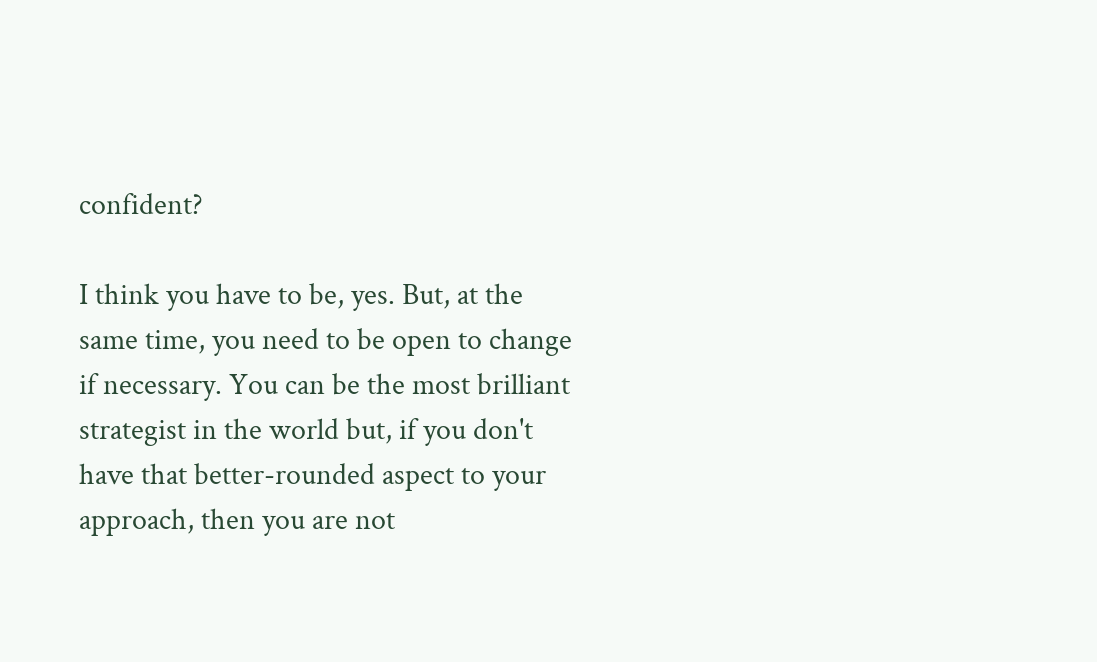confident?

I think you have to be, yes. But, at the same time, you need to be open to change if necessary. You can be the most brilliant strategist in the world but, if you don't have that better-rounded aspect to your approach, then you are not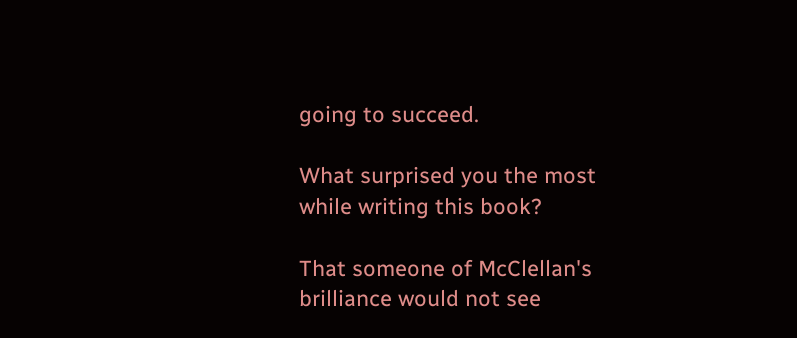going to succeed.

What surprised you the most while writing this book?

That someone of McClellan's brilliance would not see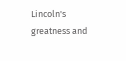Lincoln's greatness and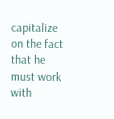capitalize on the fact that he must work with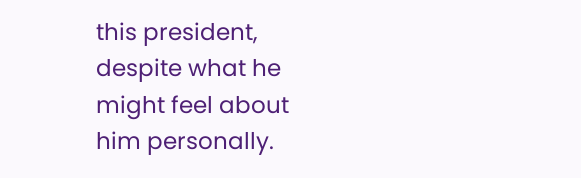this president, despite what he might feel about him personally.